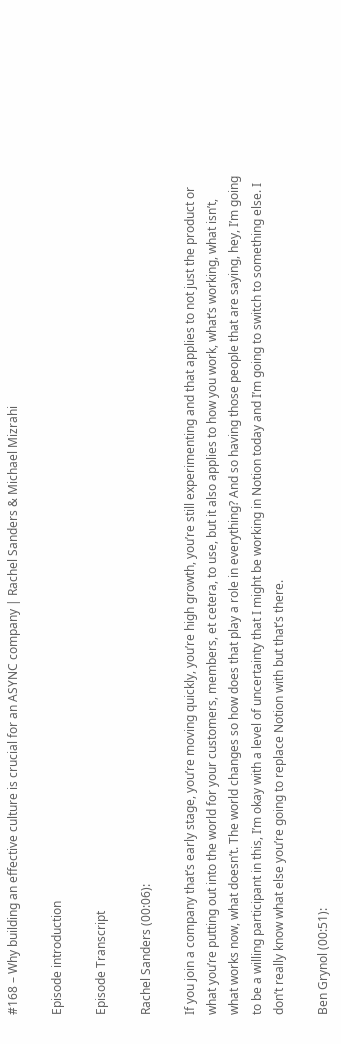#168 – Why building an effective culture is crucial for an ASYNC company | Rachel Sanders & Michael Mizrahi

Episode introduction

Episode Transcript

Rachel Sanders (00:06):

If you join a company that’s early stage, you’re moving quickly, you’re high growth, you’re still experimenting and that applies to not just the product or what you’re putting out into the world for your customers, members, et cetera, to use, but it also applies to how you work, what’s working, what isn’t, what works now, what doesn’t. The world changes so how does that play a role in everything? And so having those people that are saying, hey, I’m going to be a willing participant in this, I’m okay with a level of uncertainty that I might be working in Notion today and I’m going to switch to something else. I don’t really know what else you’re going to replace Notion with but that’s there.

Ben Grynol (00:51):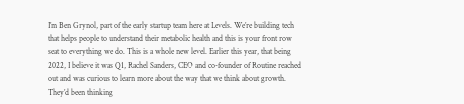I’m Ben Grynol, part of the early startup team here at Levels. We’re building tech that helps people to understand their metabolic health and this is your front row seat to everything we do. This is a whole new level. Earlier this year, that being 2022, I believe it was Q1, Rachel Sanders, CEO and co-founder of Routine reached out and was curious to learn more about the way that we think about growth. They’d been thinking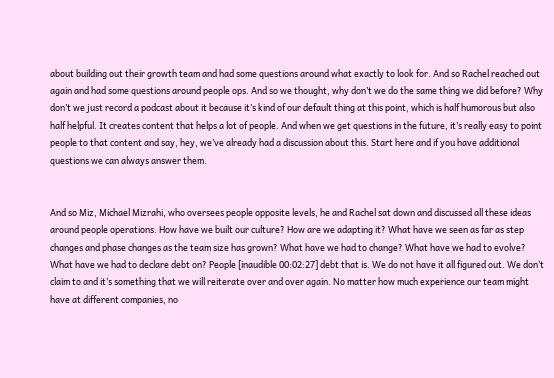about building out their growth team and had some questions around what exactly to look for. And so Rachel reached out again and had some questions around people ops. And so we thought, why don’t we do the same thing we did before? Why don’t we just record a podcast about it because it’s kind of our default thing at this point, which is half humorous but also half helpful. It creates content that helps a lot of people. And when we get questions in the future, it’s really easy to point people to that content and say, hey, we’ve already had a discussion about this. Start here and if you have additional questions we can always answer them.


And so Miz, Michael Mizrahi, who oversees people opposite levels, he and Rachel sat down and discussed all these ideas around people operations. How have we built our culture? How are we adapting it? What have we seen as far as step changes and phase changes as the team size has grown? What have we had to change? What have we had to evolve? What have we had to declare debt on? People [inaudible 00:02:27] debt that is. We do not have it all figured out. We don’t claim to and it’s something that we will reiterate over and over again. No matter how much experience our team might have at different companies, no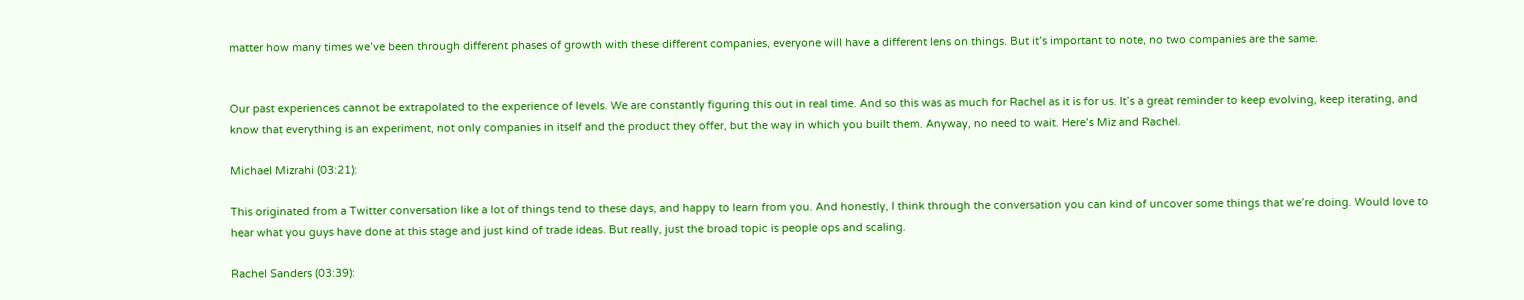matter how many times we’ve been through different phases of growth with these different companies, everyone will have a different lens on things. But it’s important to note, no two companies are the same.


Our past experiences cannot be extrapolated to the experience of levels. We are constantly figuring this out in real time. And so this was as much for Rachel as it is for us. It’s a great reminder to keep evolving, keep iterating, and know that everything is an experiment, not only companies in itself and the product they offer, but the way in which you built them. Anyway, no need to wait. Here’s Miz and Rachel.

Michael Mizrahi (03:21):

This originated from a Twitter conversation like a lot of things tend to these days, and happy to learn from you. And honestly, I think through the conversation you can kind of uncover some things that we’re doing. Would love to hear what you guys have done at this stage and just kind of trade ideas. But really, just the broad topic is people ops and scaling.

Rachel Sanders (03:39):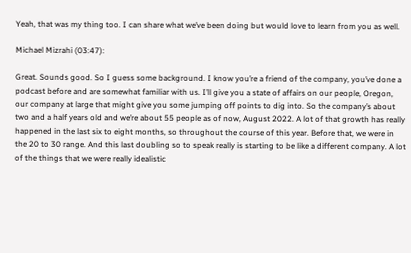Yeah, that was my thing too. I can share what we’ve been doing but would love to learn from you as well.

Michael Mizrahi (03:47):

Great. Sounds good. So I guess some background. I know you’re a friend of the company, you’ve done a podcast before and are somewhat familiar with us. I’ll give you a state of affairs on our people, Oregon, our company at large that might give you some jumping off points to dig into. So the company’s about two and a half years old and we’re about 55 people as of now, August 2022. A lot of that growth has really happened in the last six to eight months, so throughout the course of this year. Before that, we were in the 20 to 30 range. And this last doubling so to speak really is starting to be like a different company. A lot of the things that we were really idealistic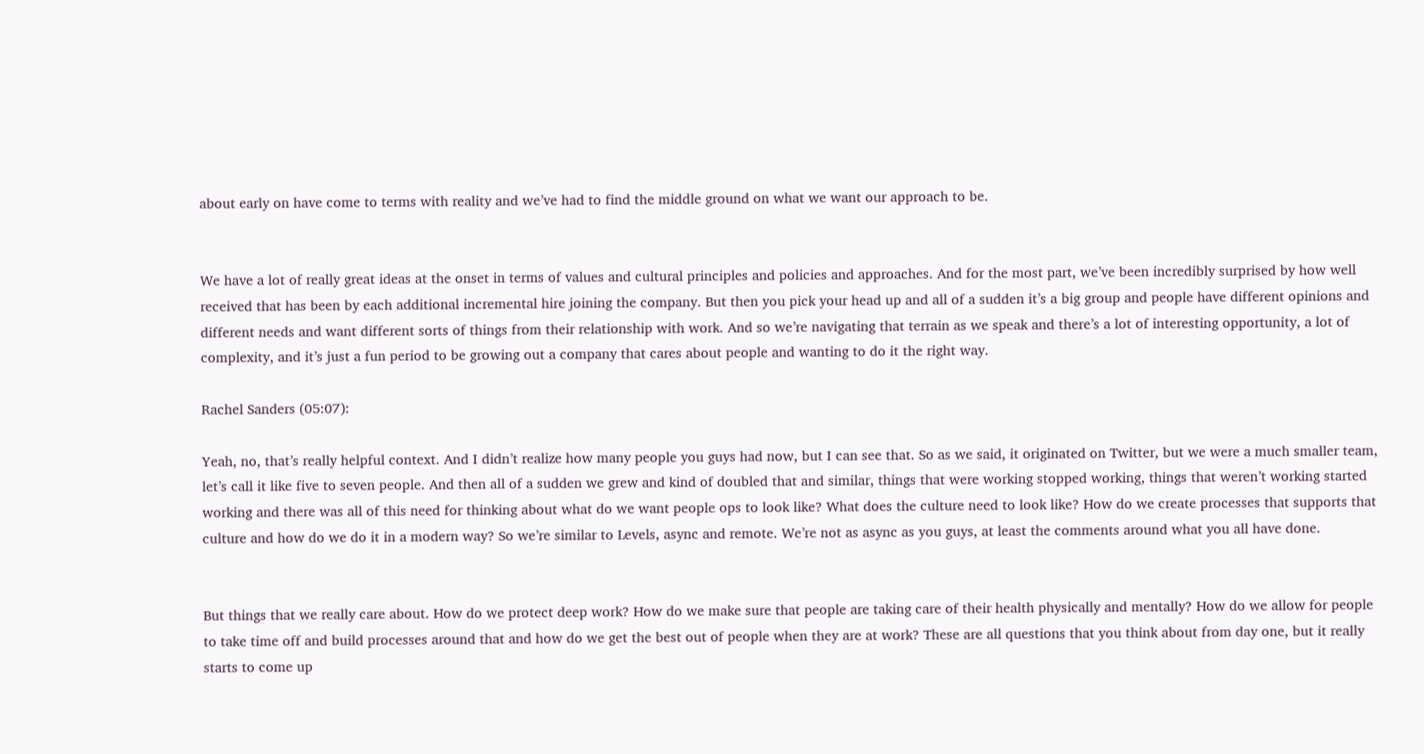about early on have come to terms with reality and we’ve had to find the middle ground on what we want our approach to be.


We have a lot of really great ideas at the onset in terms of values and cultural principles and policies and approaches. And for the most part, we’ve been incredibly surprised by how well received that has been by each additional incremental hire joining the company. But then you pick your head up and all of a sudden it’s a big group and people have different opinions and different needs and want different sorts of things from their relationship with work. And so we’re navigating that terrain as we speak and there’s a lot of interesting opportunity, a lot of complexity, and it’s just a fun period to be growing out a company that cares about people and wanting to do it the right way.

Rachel Sanders (05:07):

Yeah, no, that’s really helpful context. And I didn’t realize how many people you guys had now, but I can see that. So as we said, it originated on Twitter, but we were a much smaller team, let’s call it like five to seven people. And then all of a sudden we grew and kind of doubled that and similar, things that were working stopped working, things that weren’t working started working and there was all of this need for thinking about what do we want people ops to look like? What does the culture need to look like? How do we create processes that supports that culture and how do we do it in a modern way? So we’re similar to Levels, async and remote. We’re not as async as you guys, at least the comments around what you all have done.


But things that we really care about. How do we protect deep work? How do we make sure that people are taking care of their health physically and mentally? How do we allow for people to take time off and build processes around that and how do we get the best out of people when they are at work? These are all questions that you think about from day one, but it really starts to come up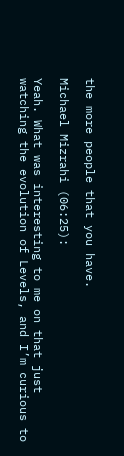the more people that you have.

Michael Mizrahi (06:25):

Yeah. What was interesting to me on that just watching the evolution of Levels, and I’m curious to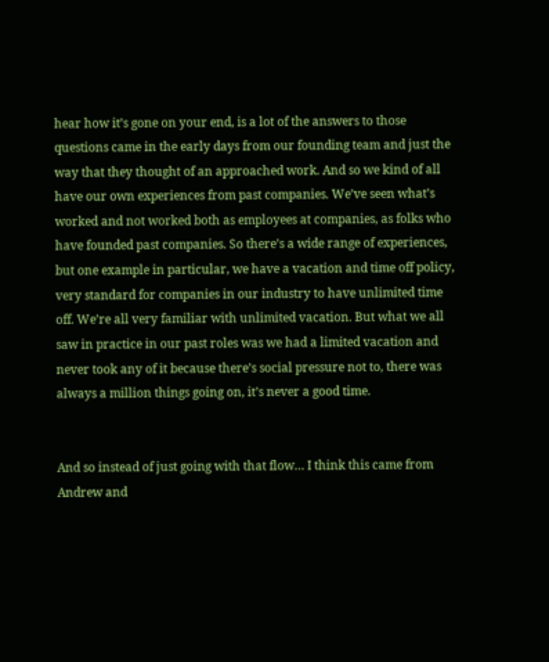hear how it’s gone on your end, is a lot of the answers to those questions came in the early days from our founding team and just the way that they thought of an approached work. And so we kind of all have our own experiences from past companies. We’ve seen what’s worked and not worked both as employees at companies, as folks who have founded past companies. So there’s a wide range of experiences, but one example in particular, we have a vacation and time off policy, very standard for companies in our industry to have unlimited time off. We’re all very familiar with unlimited vacation. But what we all saw in practice in our past roles was we had a limited vacation and never took any of it because there’s social pressure not to, there was always a million things going on, it’s never a good time.


And so instead of just going with that flow… I think this came from Andrew and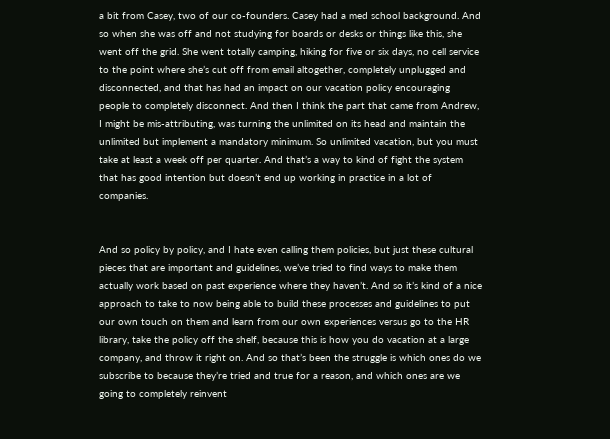a bit from Casey, two of our co-founders. Casey had a med school background. And so when she was off and not studying for boards or desks or things like this, she went off the grid. She went totally camping, hiking for five or six days, no cell service to the point where she’s cut off from email altogether, completely unplugged and disconnected, and that has had an impact on our vacation policy encouraging people to completely disconnect. And then I think the part that came from Andrew, I might be mis-attributing, was turning the unlimited on its head and maintain the unlimited but implement a mandatory minimum. So unlimited vacation, but you must take at least a week off per quarter. And that’s a way to kind of fight the system that has good intention but doesn’t end up working in practice in a lot of companies.


And so policy by policy, and I hate even calling them policies, but just these cultural pieces that are important and guidelines, we’ve tried to find ways to make them actually work based on past experience where they haven’t. And so it’s kind of a nice approach to take to now being able to build these processes and guidelines to put our own touch on them and learn from our own experiences versus go to the HR library, take the policy off the shelf, because this is how you do vacation at a large company, and throw it right on. And so that’s been the struggle is which ones do we subscribe to because they’re tried and true for a reason, and which ones are we going to completely reinvent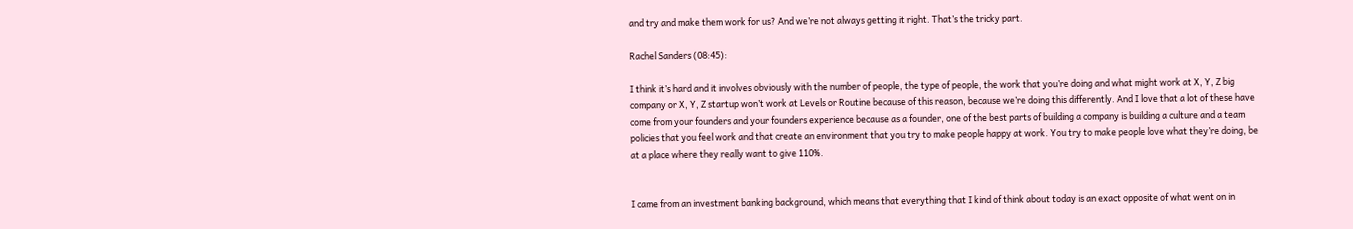and try and make them work for us? And we’re not always getting it right. That’s the tricky part.

Rachel Sanders (08:45):

I think it’s hard and it involves obviously with the number of people, the type of people, the work that you’re doing and what might work at X, Y, Z big company or X, Y, Z startup won’t work at Levels or Routine because of this reason, because we’re doing this differently. And I love that a lot of these have come from your founders and your founders experience because as a founder, one of the best parts of building a company is building a culture and a team policies that you feel work and that create an environment that you try to make people happy at work. You try to make people love what they’re doing, be at a place where they really want to give 110%.


I came from an investment banking background, which means that everything that I kind of think about today is an exact opposite of what went on in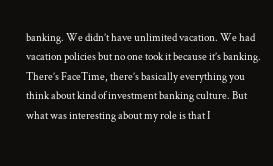banking. We didn’t have unlimited vacation. We had vacation policies but no one took it because it’s banking. There’s FaceTime, there’s basically everything you think about kind of investment banking culture. But what was interesting about my role is that I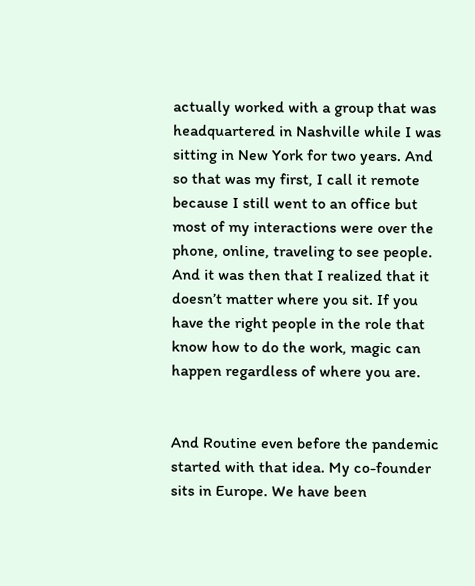actually worked with a group that was headquartered in Nashville while I was sitting in New York for two years. And so that was my first, I call it remote because I still went to an office but most of my interactions were over the phone, online, traveling to see people. And it was then that I realized that it doesn’t matter where you sit. If you have the right people in the role that know how to do the work, magic can happen regardless of where you are.


And Routine even before the pandemic started with that idea. My co-founder sits in Europe. We have been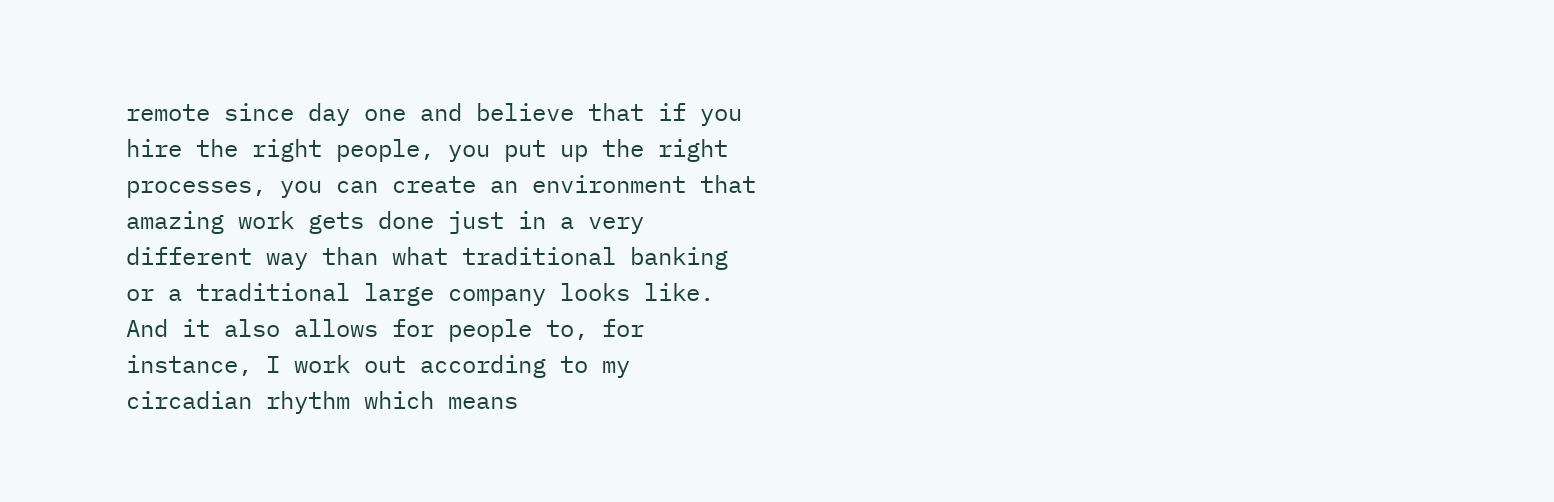remote since day one and believe that if you hire the right people, you put up the right processes, you can create an environment that amazing work gets done just in a very different way than what traditional banking or a traditional large company looks like. And it also allows for people to, for instance, I work out according to my circadian rhythm which means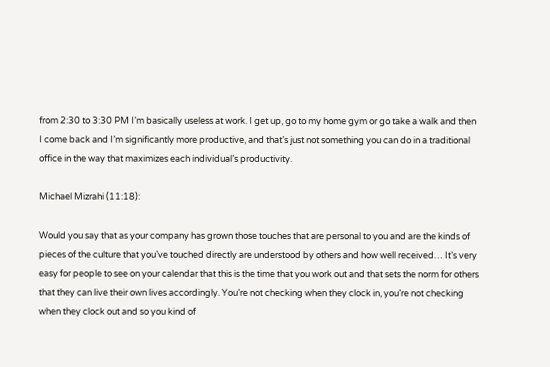from 2:30 to 3:30 PM I’m basically useless at work. I get up, go to my home gym or go take a walk and then I come back and I’m significantly more productive, and that’s just not something you can do in a traditional office in the way that maximizes each individual’s productivity.

Michael Mizrahi (11:18):

Would you say that as your company has grown those touches that are personal to you and are the kinds of pieces of the culture that you’ve touched directly are understood by others and how well received… It’s very easy for people to see on your calendar that this is the time that you work out and that sets the norm for others that they can live their own lives accordingly. You’re not checking when they clock in, you’re not checking when they clock out and so you kind of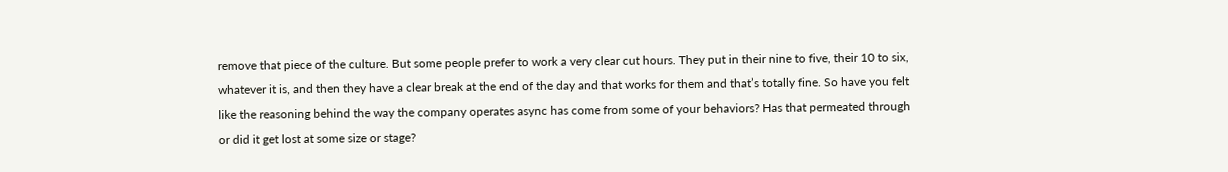remove that piece of the culture. But some people prefer to work a very clear cut hours. They put in their nine to five, their 10 to six, whatever it is, and then they have a clear break at the end of the day and that works for them and that’s totally fine. So have you felt like the reasoning behind the way the company operates async has come from some of your behaviors? Has that permeated through or did it get lost at some size or stage?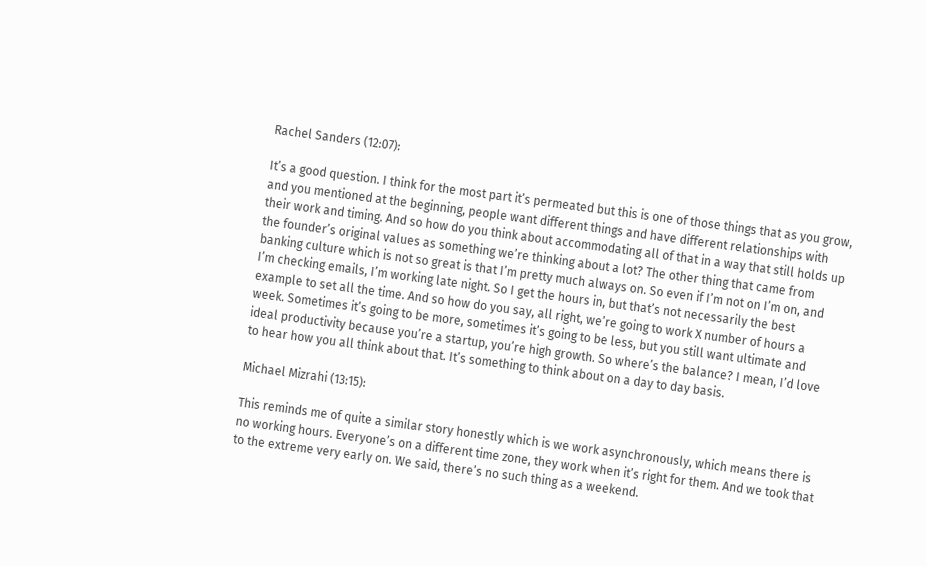Rachel Sanders (12:07):

It’s a good question. I think for the most part it’s permeated but this is one of those things that as you grow, and you mentioned at the beginning, people want different things and have different relationships with their work and timing. And so how do you think about accommodating all of that in a way that still holds up the founder’s original values as something we’re thinking about a lot? The other thing that came from banking culture which is not so great is that I’m pretty much always on. So even if I’m not on I’m on, and I’m checking emails, I’m working late night. So I get the hours in, but that’s not necessarily the best example to set all the time. And so how do you say, all right, we’re going to work X number of hours a week. Sometimes it’s going to be more, sometimes it’s going to be less, but you still want ultimate and ideal productivity because you’re a startup, you’re high growth. So where’s the balance? I mean, I’d love to hear how you all think about that. It’s something to think about on a day to day basis.

Michael Mizrahi (13:15):

This reminds me of quite a similar story honestly which is we work asynchronously, which means there is no working hours. Everyone’s on a different time zone, they work when it’s right for them. And we took that to the extreme very early on. We said, there’s no such thing as a weekend.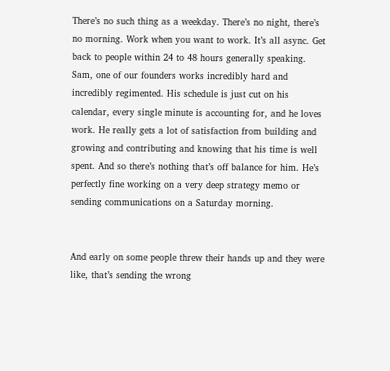There’s no such thing as a weekday. There’s no night, there’s no morning. Work when you want to work. It’s all async. Get back to people within 24 to 48 hours generally speaking. Sam, one of our founders works incredibly hard and incredibly regimented. His schedule is just cut on his calendar, every single minute is accounting for, and he loves work. He really gets a lot of satisfaction from building and growing and contributing and knowing that his time is well spent. And so there’s nothing that’s off balance for him. He’s perfectly fine working on a very deep strategy memo or sending communications on a Saturday morning.


And early on some people threw their hands up and they were like, that’s sending the wrong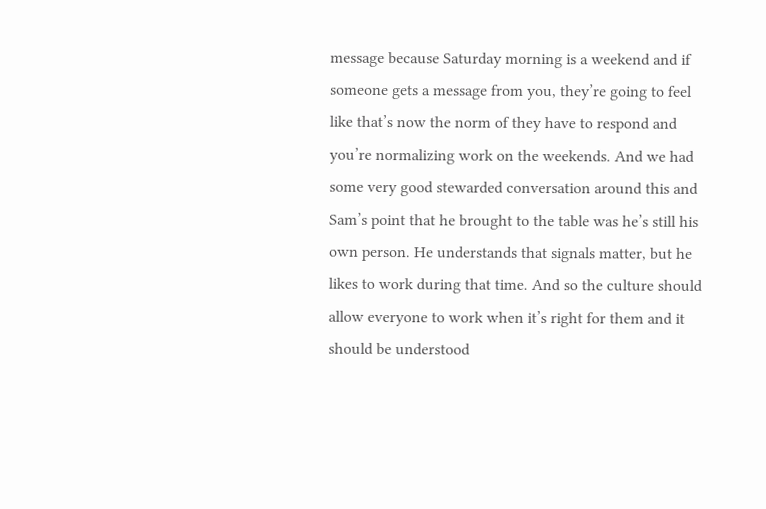message because Saturday morning is a weekend and if someone gets a message from you, they’re going to feel like that’s now the norm of they have to respond and you’re normalizing work on the weekends. And we had some very good stewarded conversation around this and Sam’s point that he brought to the table was he’s still his own person. He understands that signals matter, but he likes to work during that time. And so the culture should allow everyone to work when it’s right for them and it should be understood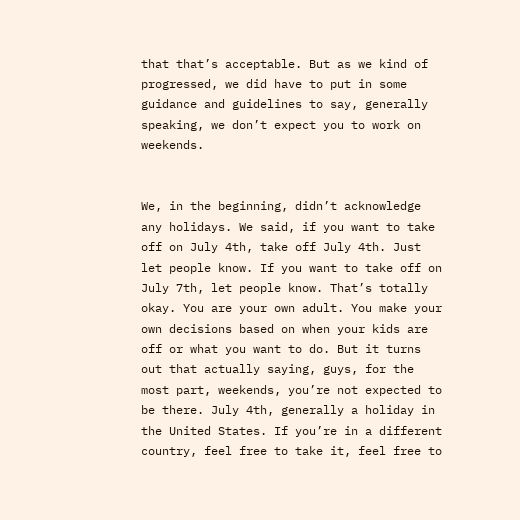that that’s acceptable. But as we kind of progressed, we did have to put in some guidance and guidelines to say, generally speaking, we don’t expect you to work on weekends.


We, in the beginning, didn’t acknowledge any holidays. We said, if you want to take off on July 4th, take off July 4th. Just let people know. If you want to take off on July 7th, let people know. That’s totally okay. You are your own adult. You make your own decisions based on when your kids are off or what you want to do. But it turns out that actually saying, guys, for the most part, weekends, you’re not expected to be there. July 4th, generally a holiday in the United States. If you’re in a different country, feel free to take it, feel free to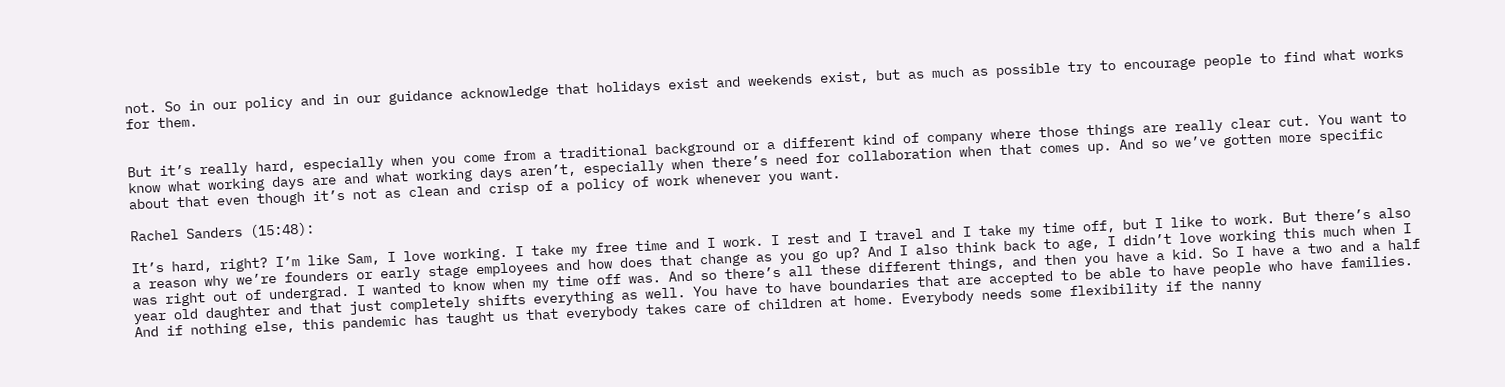not. So in our policy and in our guidance acknowledge that holidays exist and weekends exist, but as much as possible try to encourage people to find what works for them.


But it’s really hard, especially when you come from a traditional background or a different kind of company where those things are really clear cut. You want to know what working days are and what working days aren’t, especially when there’s need for collaboration when that comes up. And so we’ve gotten more specific about that even though it’s not as clean and crisp of a policy of work whenever you want.

Rachel Sanders (15:48):

It’s hard, right? I’m like Sam, I love working. I take my free time and I work. I rest and I travel and I take my time off, but I like to work. But there’s also a reason why we’re founders or early stage employees and how does that change as you go up? And I also think back to age, I didn’t love working this much when I was right out of undergrad. I wanted to know when my time off was. And so there’s all these different things, and then you have a kid. So I have a two and a half year old daughter and that just completely shifts everything as well. You have to have boundaries that are accepted to be able to have people who have families. And if nothing else, this pandemic has taught us that everybody takes care of children at home. Everybody needs some flexibility if the nanny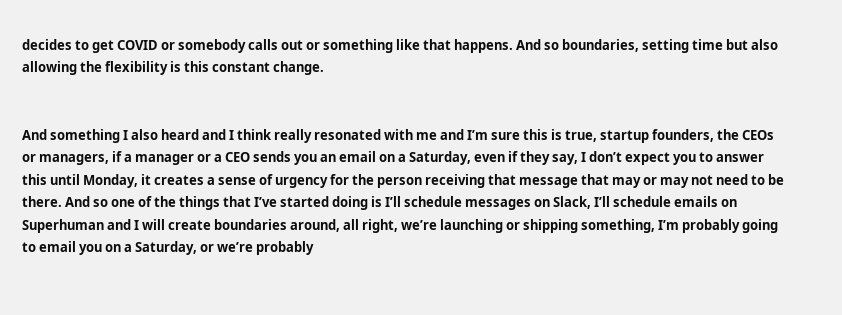decides to get COVID or somebody calls out or something like that happens. And so boundaries, setting time but also allowing the flexibility is this constant change.


And something I also heard and I think really resonated with me and I’m sure this is true, startup founders, the CEOs or managers, if a manager or a CEO sends you an email on a Saturday, even if they say, I don’t expect you to answer this until Monday, it creates a sense of urgency for the person receiving that message that may or may not need to be there. And so one of the things that I’ve started doing is I’ll schedule messages on Slack, I’ll schedule emails on Superhuman and I will create boundaries around, all right, we’re launching or shipping something, I’m probably going to email you on a Saturday, or we’re probably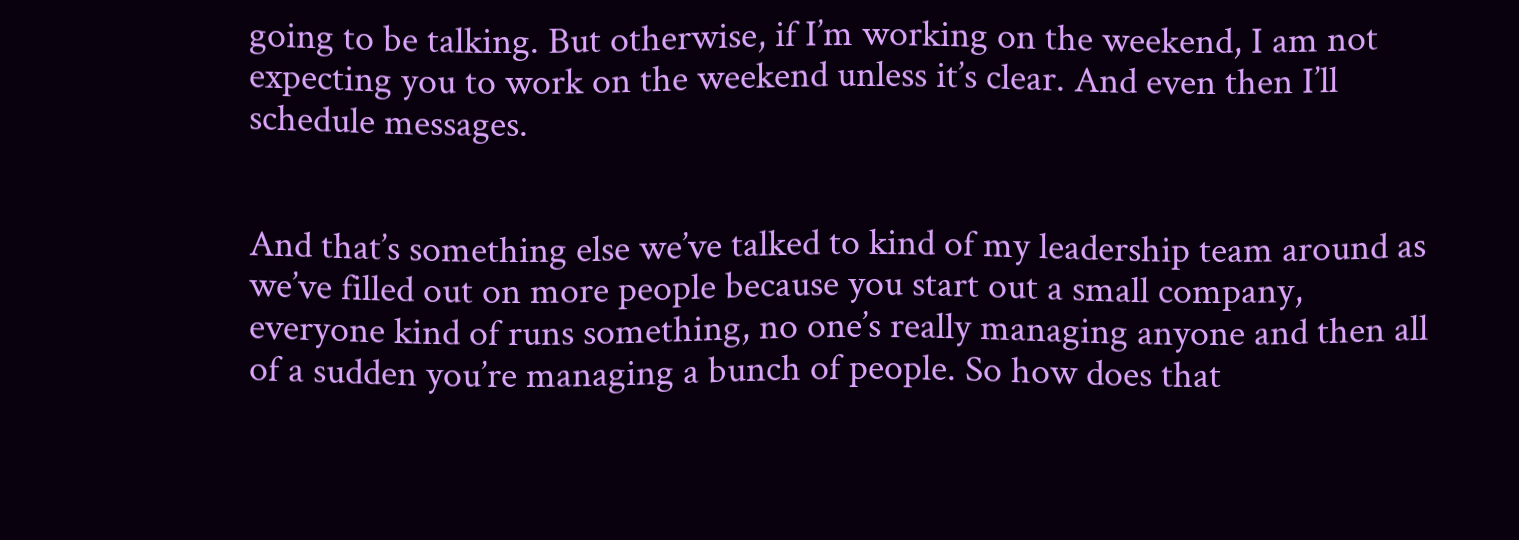going to be talking. But otherwise, if I’m working on the weekend, I am not expecting you to work on the weekend unless it’s clear. And even then I’ll schedule messages.


And that’s something else we’ve talked to kind of my leadership team around as we’ve filled out on more people because you start out a small company, everyone kind of runs something, no one’s really managing anyone and then all of a sudden you’re managing a bunch of people. So how does that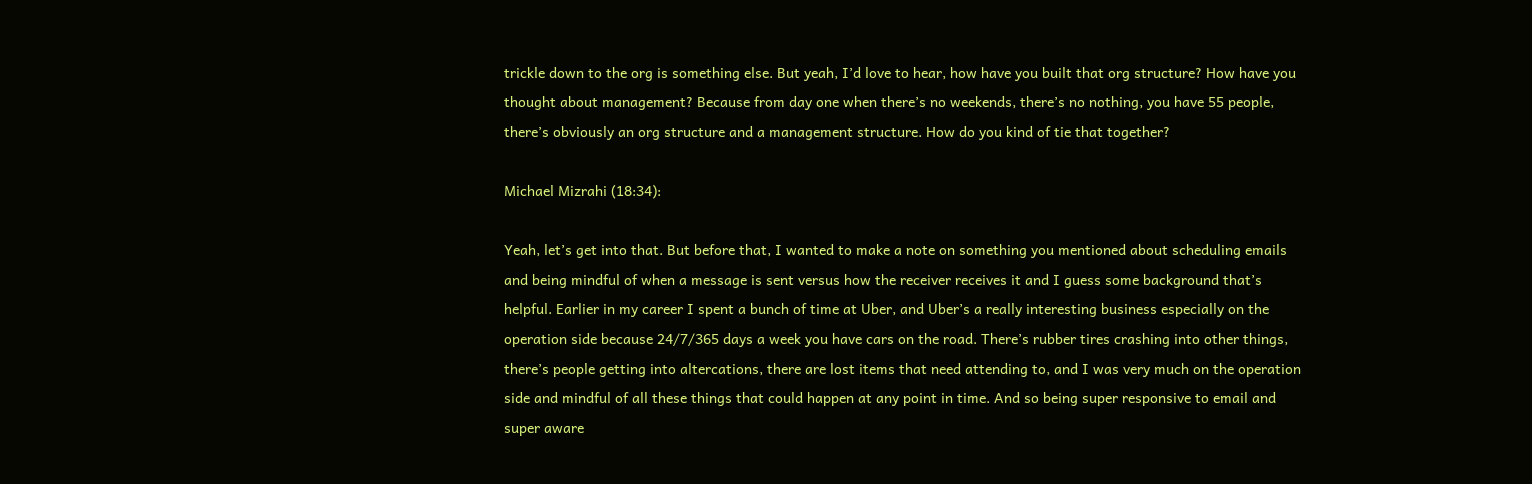trickle down to the org is something else. But yeah, I’d love to hear, how have you built that org structure? How have you thought about management? Because from day one when there’s no weekends, there’s no nothing, you have 55 people, there’s obviously an org structure and a management structure. How do you kind of tie that together?

Michael Mizrahi (18:34):

Yeah, let’s get into that. But before that, I wanted to make a note on something you mentioned about scheduling emails and being mindful of when a message is sent versus how the receiver receives it and I guess some background that’s helpful. Earlier in my career I spent a bunch of time at Uber, and Uber’s a really interesting business especially on the operation side because 24/7/365 days a week you have cars on the road. There’s rubber tires crashing into other things, there’s people getting into altercations, there are lost items that need attending to, and I was very much on the operation side and mindful of all these things that could happen at any point in time. And so being super responsive to email and super aware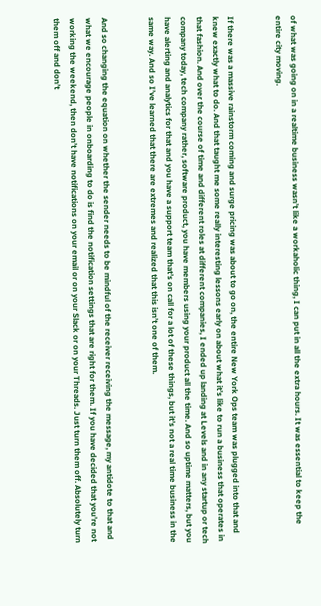of what was going on in a realtime business wasn’t like a workaholic thing, I can put in all the extra hours. It was essential to keep the entire city moving.


If there was a massive rainstorm coming and surge pricing was about to go on, the entire New York Ops team was plugged into that and knew exactly what to do. And that taught me some really interesting lessons early on about what it’s like to run a business that operates in that fashion. And over the course of time and different roles at different companies, I ended up landing at Levels and in any startup or tech company today, tech company rather, software product, you have members using your product all the time. And so uptime matters, but you have alerting and analytics for that and you have a support team that’s on call for a lot of these things, but it’s not a real time business in the same way. And so I’ve learned that there are extremes and realized that this isn’t one of them.


And so changing the equation on whether the sender needs to be mindful of the receiver receiving the message, my antidote to that and what we encourage people in onboarding to do is find the notification settings that are right for them. If you have decided that you’re not working the weekend, then don’t have notifications on your email or on your Slack or on your Threads. Just turn them off. Absolutely turn them off and don’t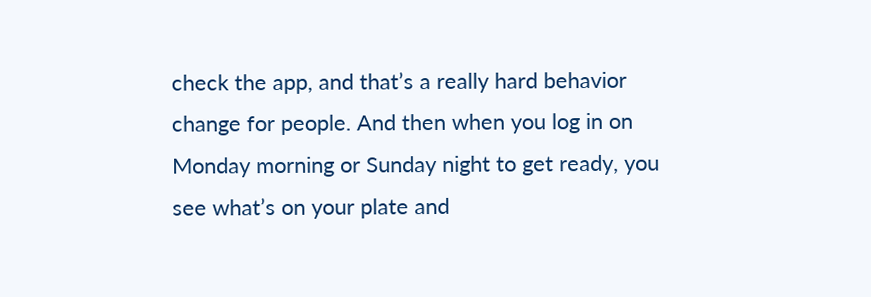check the app, and that’s a really hard behavior change for people. And then when you log in on Monday morning or Sunday night to get ready, you see what’s on your plate and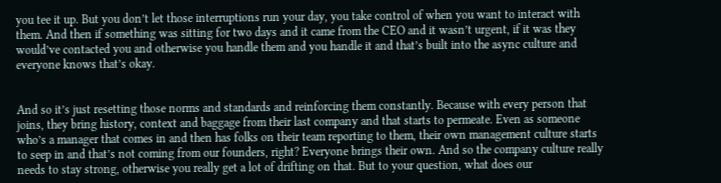you tee it up. But you don’t let those interruptions run your day, you take control of when you want to interact with them. And then if something was sitting for two days and it came from the CEO and it wasn’t urgent, if it was they would’ve contacted you and otherwise you handle them and you handle it and that’s built into the async culture and everyone knows that’s okay.


And so it’s just resetting those norms and standards and reinforcing them constantly. Because with every person that joins, they bring history, context and baggage from their last company and that starts to permeate. Even as someone who’s a manager that comes in and then has folks on their team reporting to them, their own management culture starts to seep in and that’s not coming from our founders, right? Everyone brings their own. And so the company culture really needs to stay strong, otherwise you really get a lot of drifting on that. But to your question, what does our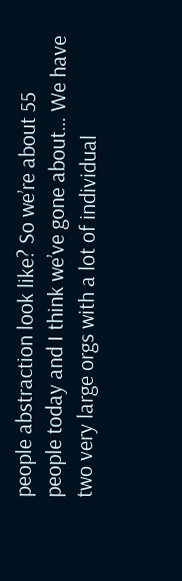people abstraction look like? So we’re about 55 people today and I think we’ve gone about… We have two very large orgs with a lot of individual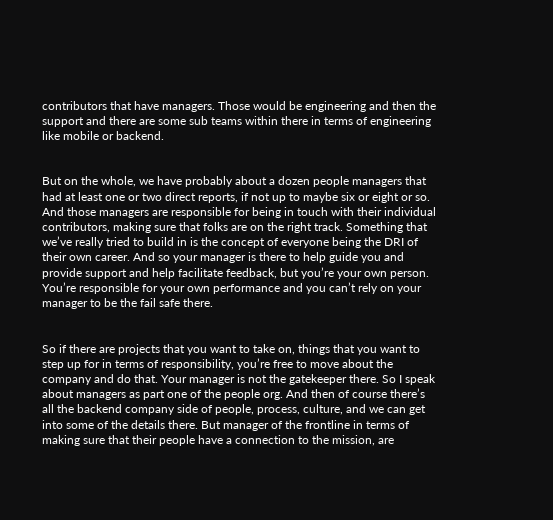contributors that have managers. Those would be engineering and then the support and there are some sub teams within there in terms of engineering like mobile or backend.


But on the whole, we have probably about a dozen people managers that had at least one or two direct reports, if not up to maybe six or eight or so. And those managers are responsible for being in touch with their individual contributors, making sure that folks are on the right track. Something that we’ve really tried to build in is the concept of everyone being the DRI of their own career. And so your manager is there to help guide you and provide support and help facilitate feedback, but you’re your own person. You’re responsible for your own performance and you can’t rely on your manager to be the fail safe there.


So if there are projects that you want to take on, things that you want to step up for in terms of responsibility, you’re free to move about the company and do that. Your manager is not the gatekeeper there. So I speak about managers as part one of the people org. And then of course there’s all the backend company side of people, process, culture, and we can get into some of the details there. But manager of the frontline in terms of making sure that their people have a connection to the mission, are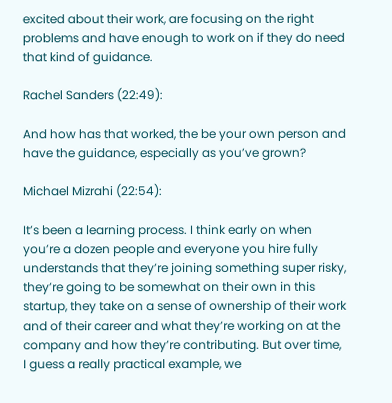excited about their work, are focusing on the right problems and have enough to work on if they do need that kind of guidance.

Rachel Sanders (22:49):

And how has that worked, the be your own person and have the guidance, especially as you’ve grown?

Michael Mizrahi (22:54):

It’s been a learning process. I think early on when you’re a dozen people and everyone you hire fully understands that they’re joining something super risky, they’re going to be somewhat on their own in this startup, they take on a sense of ownership of their work and of their career and what they’re working on at the company and how they’re contributing. But over time, I guess a really practical example, we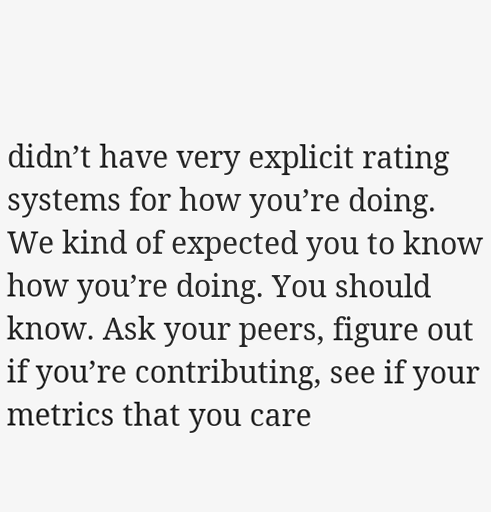didn’t have very explicit rating systems for how you’re doing. We kind of expected you to know how you’re doing. You should know. Ask your peers, figure out if you’re contributing, see if your metrics that you care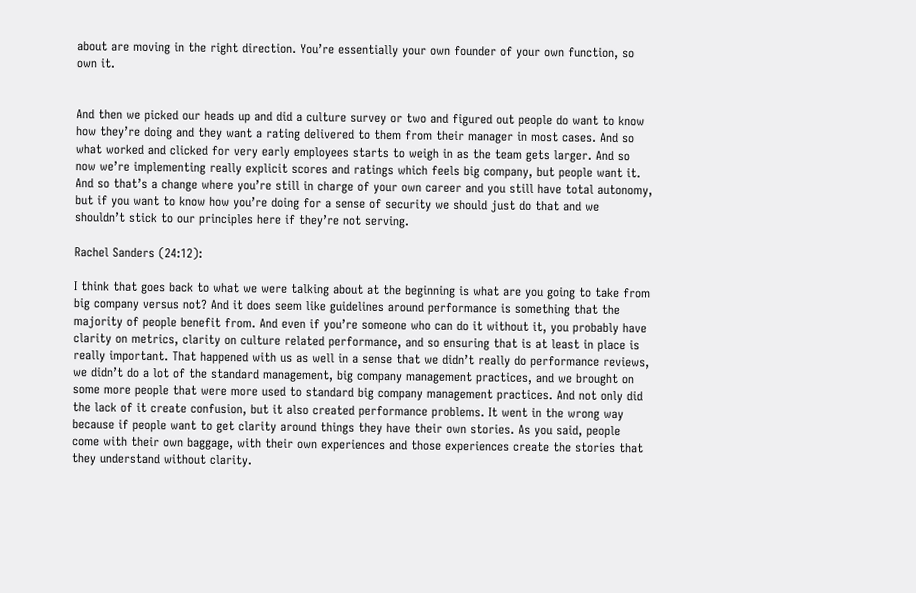about are moving in the right direction. You’re essentially your own founder of your own function, so own it.


And then we picked our heads up and did a culture survey or two and figured out people do want to know how they’re doing and they want a rating delivered to them from their manager in most cases. And so what worked and clicked for very early employees starts to weigh in as the team gets larger. And so now we’re implementing really explicit scores and ratings which feels big company, but people want it. And so that’s a change where you’re still in charge of your own career and you still have total autonomy, but if you want to know how you’re doing for a sense of security we should just do that and we shouldn’t stick to our principles here if they’re not serving.

Rachel Sanders (24:12):

I think that goes back to what we were talking about at the beginning is what are you going to take from big company versus not? And it does seem like guidelines around performance is something that the majority of people benefit from. And even if you’re someone who can do it without it, you probably have clarity on metrics, clarity on culture related performance, and so ensuring that is at least in place is really important. That happened with us as well in a sense that we didn’t really do performance reviews, we didn’t do a lot of the standard management, big company management practices, and we brought on some more people that were more used to standard big company management practices. And not only did the lack of it create confusion, but it also created performance problems. It went in the wrong way because if people want to get clarity around things they have their own stories. As you said, people come with their own baggage, with their own experiences and those experiences create the stories that they understand without clarity.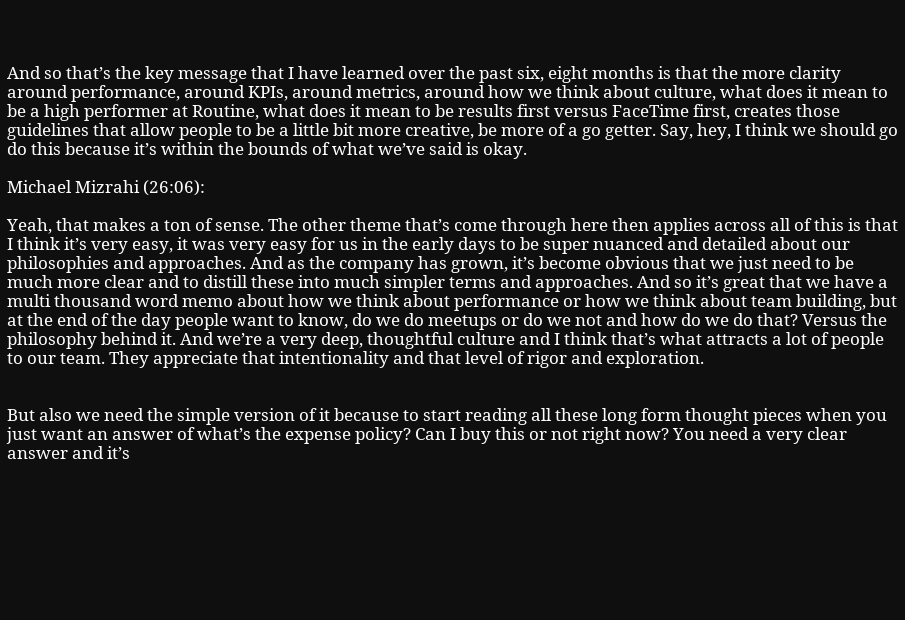And so that’s the key message that I have learned over the past six, eight months is that the more clarity around performance, around KPIs, around metrics, around how we think about culture, what does it mean to be a high performer at Routine, what does it mean to be results first versus FaceTime first, creates those guidelines that allow people to be a little bit more creative, be more of a go getter. Say, hey, I think we should go do this because it’s within the bounds of what we’ve said is okay.

Michael Mizrahi (26:06):

Yeah, that makes a ton of sense. The other theme that’s come through here then applies across all of this is that I think it’s very easy, it was very easy for us in the early days to be super nuanced and detailed about our philosophies and approaches. And as the company has grown, it’s become obvious that we just need to be much more clear and to distill these into much simpler terms and approaches. And so it’s great that we have a multi thousand word memo about how we think about performance or how we think about team building, but at the end of the day people want to know, do we do meetups or do we not and how do we do that? Versus the philosophy behind it. And we’re a very deep, thoughtful culture and I think that’s what attracts a lot of people to our team. They appreciate that intentionality and that level of rigor and exploration.


But also we need the simple version of it because to start reading all these long form thought pieces when you just want an answer of what’s the expense policy? Can I buy this or not right now? You need a very clear answer and it’s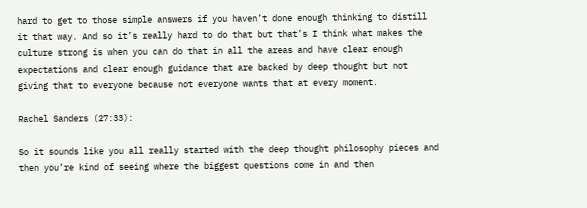hard to get to those simple answers if you haven’t done enough thinking to distill it that way. And so it’s really hard to do that but that’s I think what makes the culture strong is when you can do that in all the areas and have clear enough expectations and clear enough guidance that are backed by deep thought but not giving that to everyone because not everyone wants that at every moment.

Rachel Sanders (27:33):

So it sounds like you all really started with the deep thought philosophy pieces and then you’re kind of seeing where the biggest questions come in and then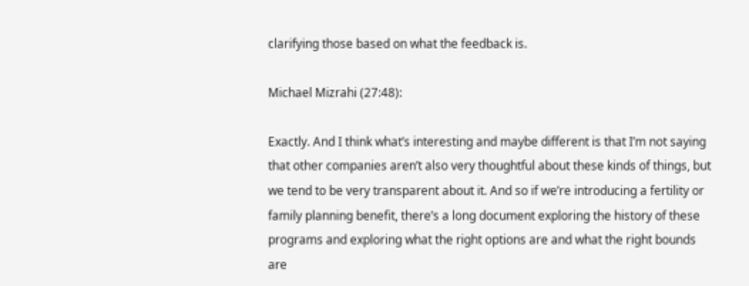clarifying those based on what the feedback is.

Michael Mizrahi (27:48):

Exactly. And I think what’s interesting and maybe different is that I’m not saying that other companies aren’t also very thoughtful about these kinds of things, but we tend to be very transparent about it. And so if we’re introducing a fertility or family planning benefit, there’s a long document exploring the history of these programs and exploring what the right options are and what the right bounds are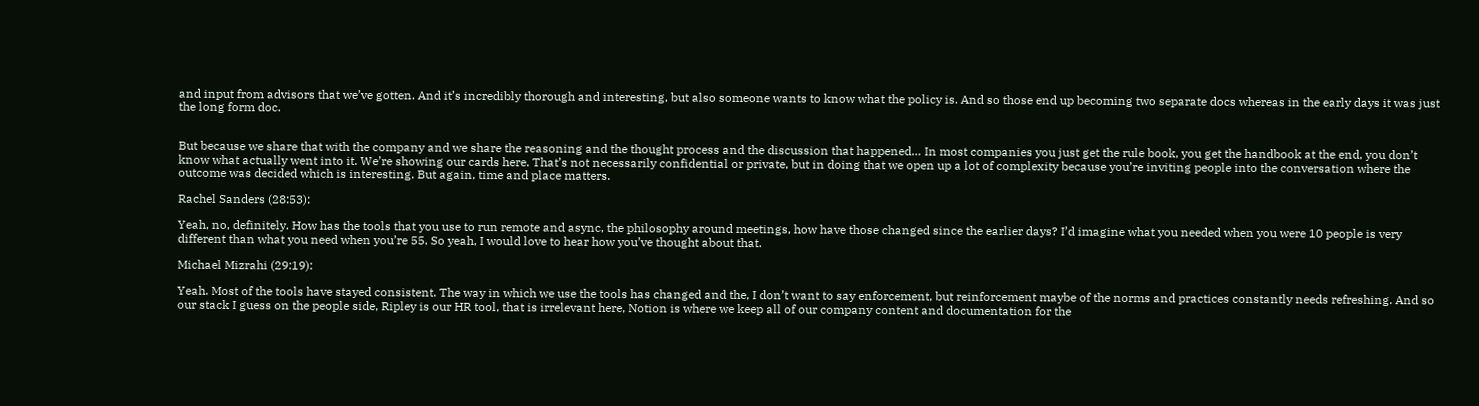and input from advisors that we’ve gotten. And it’s incredibly thorough and interesting, but also someone wants to know what the policy is. And so those end up becoming two separate docs whereas in the early days it was just the long form doc.


But because we share that with the company and we share the reasoning and the thought process and the discussion that happened… In most companies you just get the rule book, you get the handbook at the end, you don’t know what actually went into it. We’re showing our cards here. That’s not necessarily confidential or private, but in doing that we open up a lot of complexity because you’re inviting people into the conversation where the outcome was decided which is interesting. But again, time and place matters.

Rachel Sanders (28:53):

Yeah, no, definitely. How has the tools that you use to run remote and async, the philosophy around meetings, how have those changed since the earlier days? I’d imagine what you needed when you were 10 people is very different than what you need when you’re 55. So yeah, I would love to hear how you’ve thought about that.

Michael Mizrahi (29:19):

Yeah. Most of the tools have stayed consistent. The way in which we use the tools has changed and the, I don’t want to say enforcement, but reinforcement maybe of the norms and practices constantly needs refreshing. And so our stack I guess on the people side, Ripley is our HR tool, that is irrelevant here, Notion is where we keep all of our company content and documentation for the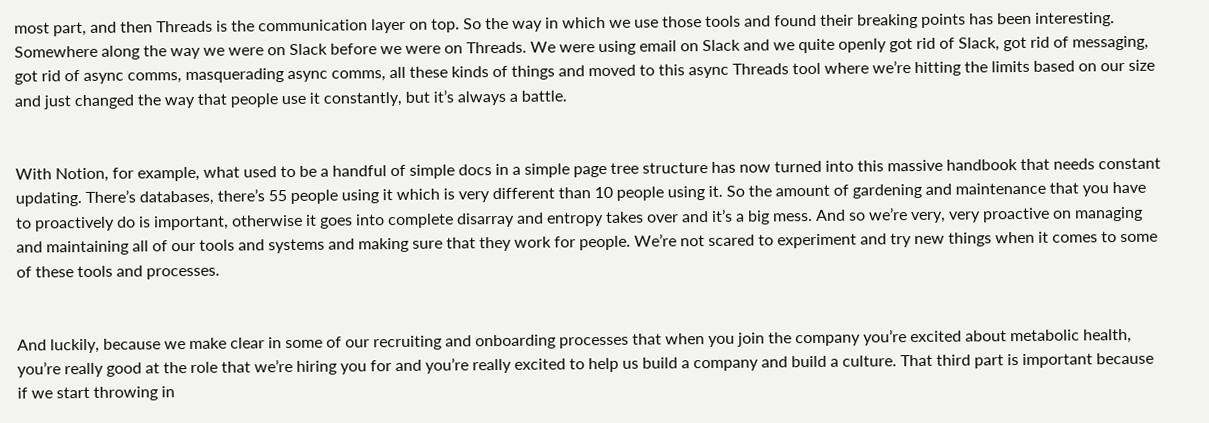most part, and then Threads is the communication layer on top. So the way in which we use those tools and found their breaking points has been interesting. Somewhere along the way we were on Slack before we were on Threads. We were using email on Slack and we quite openly got rid of Slack, got rid of messaging, got rid of async comms, masquerading async comms, all these kinds of things and moved to this async Threads tool where we’re hitting the limits based on our size and just changed the way that people use it constantly, but it’s always a battle.


With Notion, for example, what used to be a handful of simple docs in a simple page tree structure has now turned into this massive handbook that needs constant updating. There’s databases, there’s 55 people using it which is very different than 10 people using it. So the amount of gardening and maintenance that you have to proactively do is important, otherwise it goes into complete disarray and entropy takes over and it’s a big mess. And so we’re very, very proactive on managing and maintaining all of our tools and systems and making sure that they work for people. We’re not scared to experiment and try new things when it comes to some of these tools and processes.


And luckily, because we make clear in some of our recruiting and onboarding processes that when you join the company you’re excited about metabolic health, you’re really good at the role that we’re hiring you for and you’re really excited to help us build a company and build a culture. That third part is important because if we start throwing in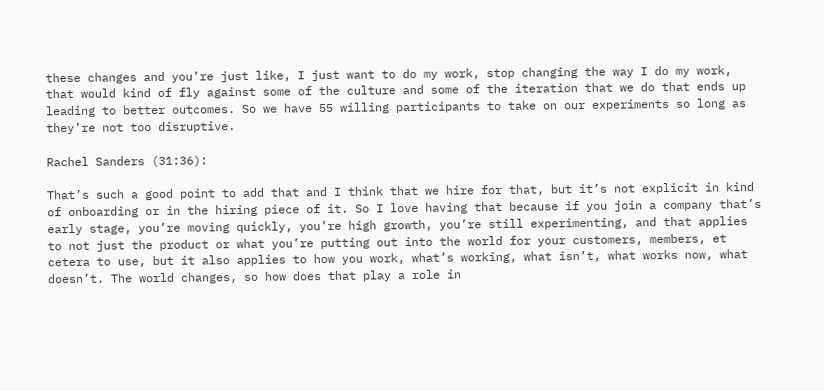these changes and you’re just like, I just want to do my work, stop changing the way I do my work, that would kind of fly against some of the culture and some of the iteration that we do that ends up leading to better outcomes. So we have 55 willing participants to take on our experiments so long as they’re not too disruptive.

Rachel Sanders (31:36):

That’s such a good point to add that and I think that we hire for that, but it’s not explicit in kind of onboarding or in the hiring piece of it. So I love having that because if you join a company that’s early stage, you’re moving quickly, you’re high growth, you’re still experimenting, and that applies to not just the product or what you’re putting out into the world for your customers, members, et cetera to use, but it also applies to how you work, what’s working, what isn’t, what works now, what doesn’t. The world changes, so how does that play a role in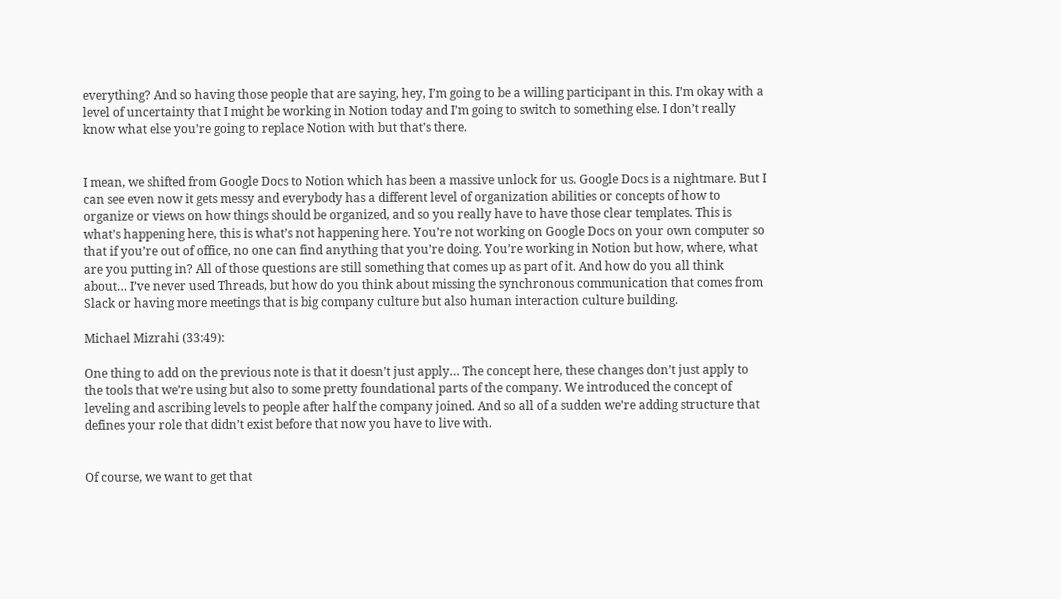everything? And so having those people that are saying, hey, I’m going to be a willing participant in this. I’m okay with a level of uncertainty that I might be working in Notion today and I’m going to switch to something else. I don’t really know what else you’re going to replace Notion with but that’s there.


I mean, we shifted from Google Docs to Notion which has been a massive unlock for us. Google Docs is a nightmare. But I can see even now it gets messy and everybody has a different level of organization abilities or concepts of how to organize or views on how things should be organized, and so you really have to have those clear templates. This is what’s happening here, this is what’s not happening here. You’re not working on Google Docs on your own computer so that if you’re out of office, no one can find anything that you’re doing. You’re working in Notion but how, where, what are you putting in? All of those questions are still something that comes up as part of it. And how do you all think about… I’ve never used Threads, but how do you think about missing the synchronous communication that comes from Slack or having more meetings that is big company culture but also human interaction culture building.

Michael Mizrahi (33:49):

One thing to add on the previous note is that it doesn’t just apply… The concept here, these changes don’t just apply to the tools that we’re using but also to some pretty foundational parts of the company. We introduced the concept of leveling and ascribing levels to people after half the company joined. And so all of a sudden we’re adding structure that defines your role that didn’t exist before that now you have to live with.


Of course, we want to get that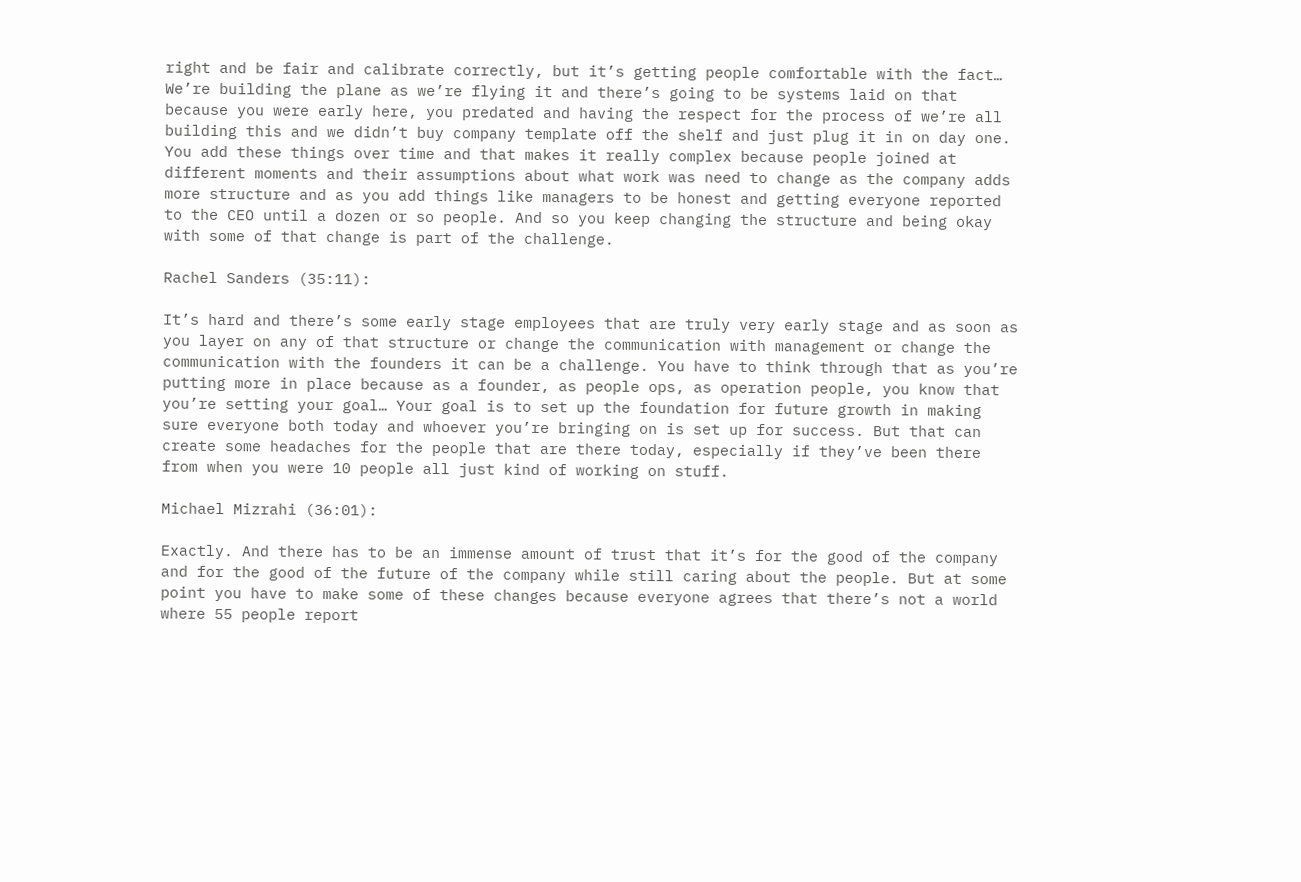right and be fair and calibrate correctly, but it’s getting people comfortable with the fact… We’re building the plane as we’re flying it and there’s going to be systems laid on that because you were early here, you predated and having the respect for the process of we’re all building this and we didn’t buy company template off the shelf and just plug it in on day one. You add these things over time and that makes it really complex because people joined at different moments and their assumptions about what work was need to change as the company adds more structure and as you add things like managers to be honest and getting everyone reported to the CEO until a dozen or so people. And so you keep changing the structure and being okay with some of that change is part of the challenge.

Rachel Sanders (35:11):

It’s hard and there’s some early stage employees that are truly very early stage and as soon as you layer on any of that structure or change the communication with management or change the communication with the founders it can be a challenge. You have to think through that as you’re putting more in place because as a founder, as people ops, as operation people, you know that you’re setting your goal… Your goal is to set up the foundation for future growth in making sure everyone both today and whoever you’re bringing on is set up for success. But that can create some headaches for the people that are there today, especially if they’ve been there from when you were 10 people all just kind of working on stuff.

Michael Mizrahi (36:01):

Exactly. And there has to be an immense amount of trust that it’s for the good of the company and for the good of the future of the company while still caring about the people. But at some point you have to make some of these changes because everyone agrees that there’s not a world where 55 people report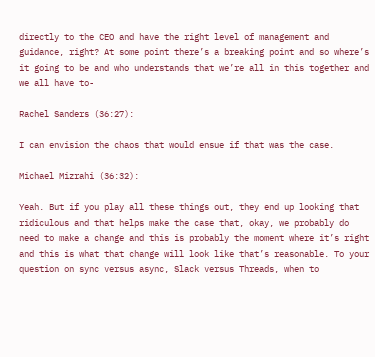directly to the CEO and have the right level of management and guidance, right? At some point there’s a breaking point and so where’s it going to be and who understands that we’re all in this together and we all have to-

Rachel Sanders (36:27):

I can envision the chaos that would ensue if that was the case.

Michael Mizrahi (36:32):

Yeah. But if you play all these things out, they end up looking that ridiculous and that helps make the case that, okay, we probably do need to make a change and this is probably the moment where it’s right and this is what that change will look like that’s reasonable. To your question on sync versus async, Slack versus Threads, when to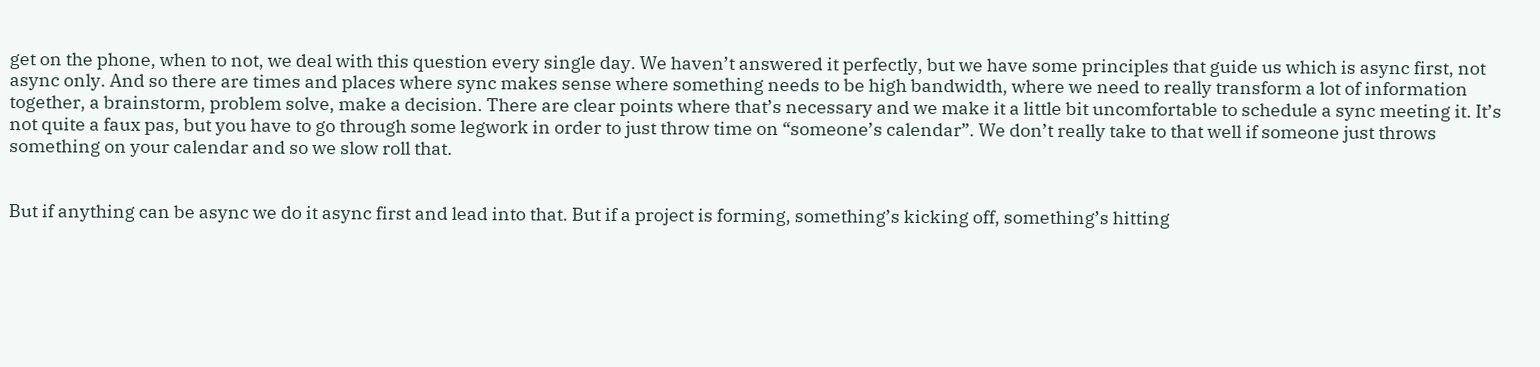get on the phone, when to not, we deal with this question every single day. We haven’t answered it perfectly, but we have some principles that guide us which is async first, not async only. And so there are times and places where sync makes sense where something needs to be high bandwidth, where we need to really transform a lot of information together, a brainstorm, problem solve, make a decision. There are clear points where that’s necessary and we make it a little bit uncomfortable to schedule a sync meeting it. It’s not quite a faux pas, but you have to go through some legwork in order to just throw time on “someone’s calendar”. We don’t really take to that well if someone just throws something on your calendar and so we slow roll that.


But if anything can be async we do it async first and lead into that. But if a project is forming, something’s kicking off, something’s hitting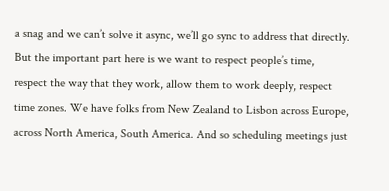a snag and we can’t solve it async, we’ll go sync to address that directly. But the important part here is we want to respect people’s time, respect the way that they work, allow them to work deeply, respect time zones. We have folks from New Zealand to Lisbon across Europe, across North America, South America. And so scheduling meetings just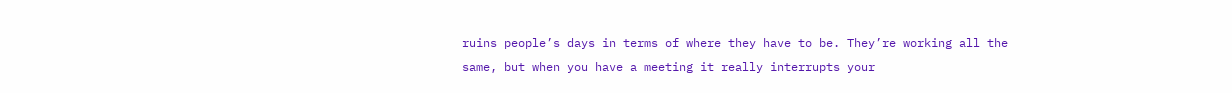ruins people’s days in terms of where they have to be. They’re working all the same, but when you have a meeting it really interrupts your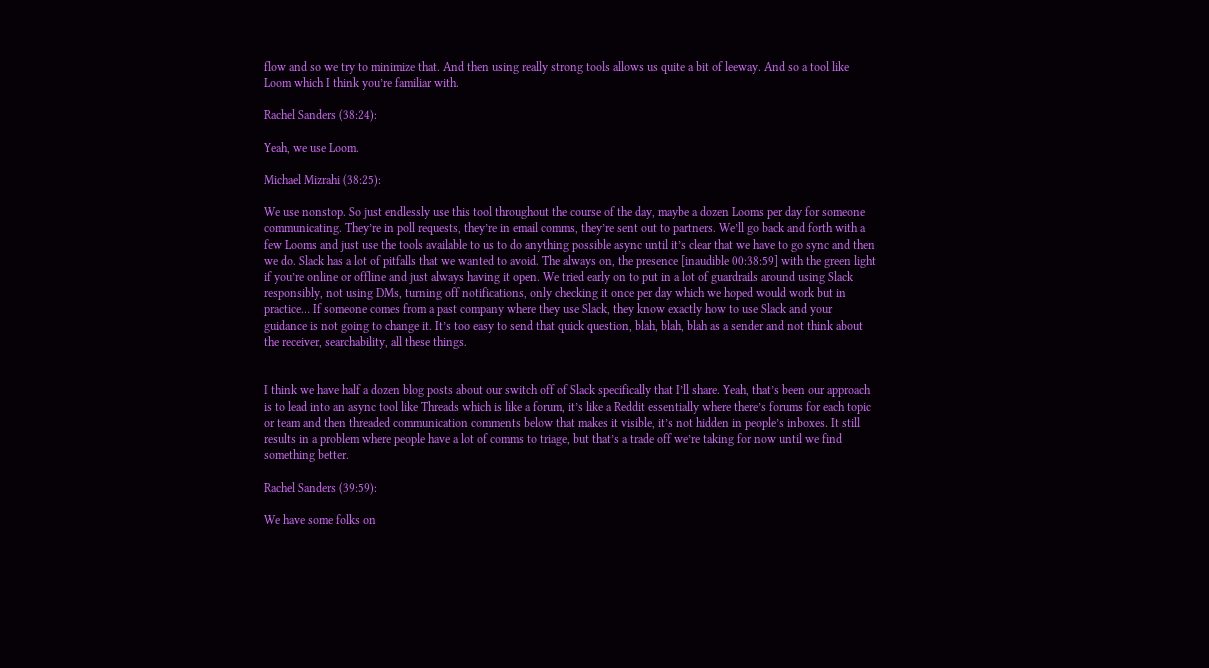flow and so we try to minimize that. And then using really strong tools allows us quite a bit of leeway. And so a tool like Loom which I think you’re familiar with.

Rachel Sanders (38:24):

Yeah, we use Loom.

Michael Mizrahi (38:25):

We use nonstop. So just endlessly use this tool throughout the course of the day, maybe a dozen Looms per day for someone communicating. They’re in poll requests, they’re in email comms, they’re sent out to partners. We’ll go back and forth with a few Looms and just use the tools available to us to do anything possible async until it’s clear that we have to go sync and then we do. Slack has a lot of pitfalls that we wanted to avoid. The always on, the presence [inaudible 00:38:59] with the green light if you’re online or offline and just always having it open. We tried early on to put in a lot of guardrails around using Slack responsibly, not using DMs, turning off notifications, only checking it once per day which we hoped would work but in practice… If someone comes from a past company where they use Slack, they know exactly how to use Slack and your guidance is not going to change it. It’s too easy to send that quick question, blah, blah, blah as a sender and not think about the receiver, searchability, all these things.


I think we have half a dozen blog posts about our switch off of Slack specifically that I’ll share. Yeah, that’s been our approach is to lead into an async tool like Threads which is like a forum, it’s like a Reddit essentially where there’s forums for each topic or team and then threaded communication comments below that makes it visible, it’s not hidden in people’s inboxes. It still results in a problem where people have a lot of comms to triage, but that’s a trade off we’re taking for now until we find something better.

Rachel Sanders (39:59):

We have some folks on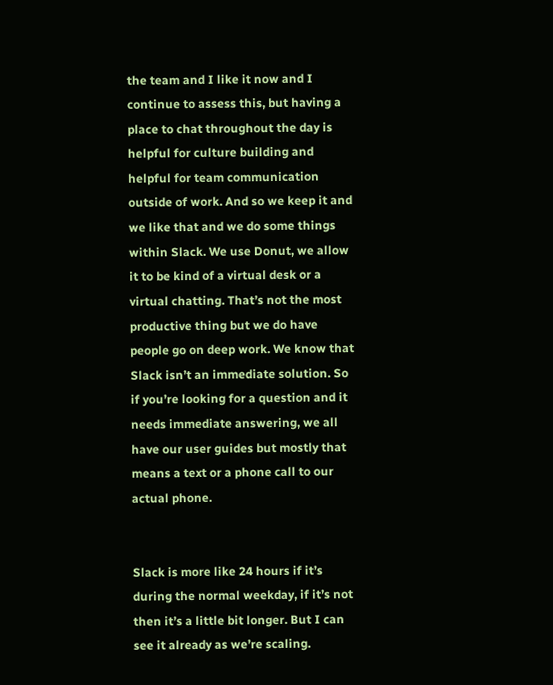the team and I like it now and I continue to assess this, but having a place to chat throughout the day is helpful for culture building and helpful for team communication outside of work. And so we keep it and we like that and we do some things within Slack. We use Donut, we allow it to be kind of a virtual desk or a virtual chatting. That’s not the most productive thing but we do have people go on deep work. We know that Slack isn’t an immediate solution. So if you’re looking for a question and it needs immediate answering, we all have our user guides but mostly that means a text or a phone call to our actual phone.


Slack is more like 24 hours if it’s during the normal weekday, if it’s not then it’s a little bit longer. But I can see it already as we’re scaling.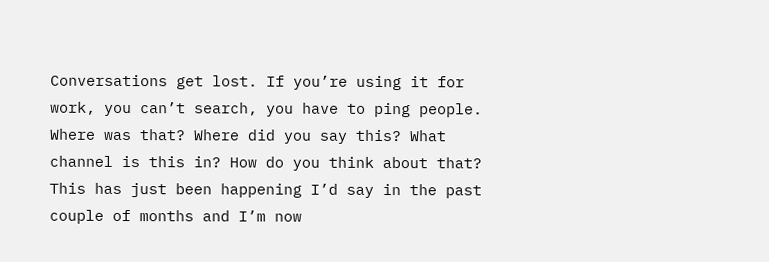Conversations get lost. If you’re using it for work, you can’t search, you have to ping people. Where was that? Where did you say this? What channel is this in? How do you think about that? This has just been happening I’d say in the past couple of months and I’m now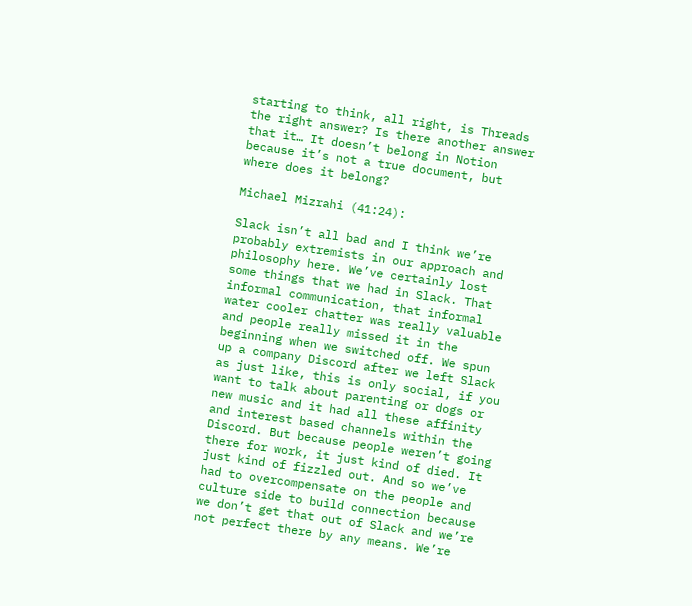starting to think, all right, is Threads the right answer? Is there another answer that it… It doesn’t belong in Notion because it’s not a true document, but where does it belong?

Michael Mizrahi (41:24):

Slack isn’t all bad and I think we’re probably extremists in our approach and philosophy here. We’ve certainly lost some things that we had in Slack. That informal communication, that informal water cooler chatter was really valuable and people really missed it in the beginning when we switched off. We spun up a company Discord after we left Slack as just like, this is only social, if you want to talk about parenting or dogs or new music and it had all these affinity and interest based channels within the Discord. But because people weren’t going there for work, it just kind of died. It just kind of fizzled out. And so we’ve had to overcompensate on the people and culture side to build connection because we don’t get that out of Slack and we’re not perfect there by any means. We’re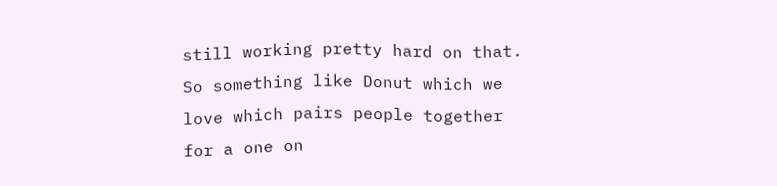still working pretty hard on that. So something like Donut which we love which pairs people together for a one on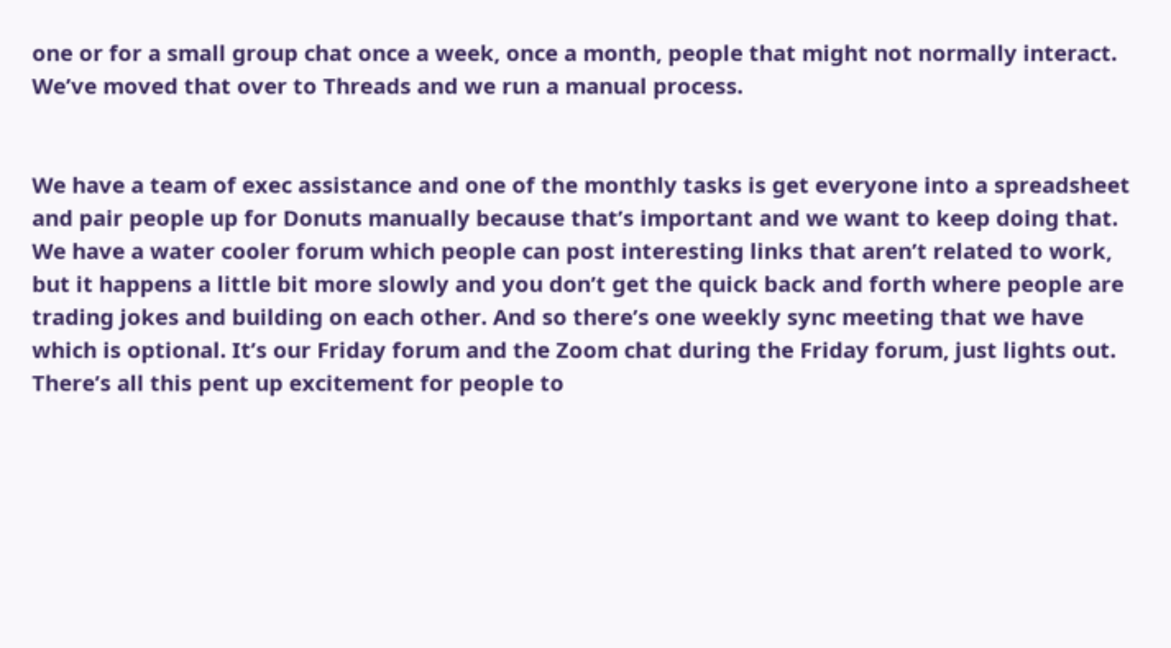one or for a small group chat once a week, once a month, people that might not normally interact. We’ve moved that over to Threads and we run a manual process.


We have a team of exec assistance and one of the monthly tasks is get everyone into a spreadsheet and pair people up for Donuts manually because that’s important and we want to keep doing that. We have a water cooler forum which people can post interesting links that aren’t related to work, but it happens a little bit more slowly and you don’t get the quick back and forth where people are trading jokes and building on each other. And so there’s one weekly sync meeting that we have which is optional. It’s our Friday forum and the Zoom chat during the Friday forum, just lights out. There’s all this pent up excitement for people to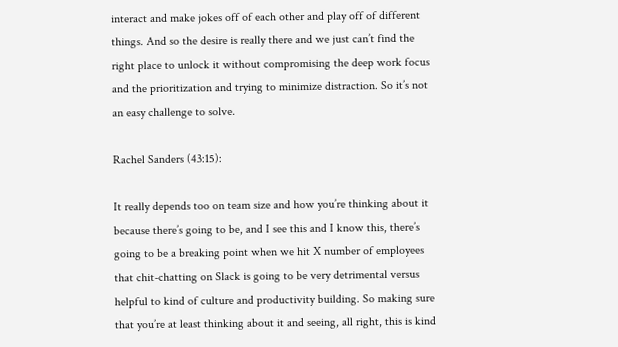interact and make jokes off of each other and play off of different things. And so the desire is really there and we just can’t find the right place to unlock it without compromising the deep work focus and the prioritization and trying to minimize distraction. So it’s not an easy challenge to solve.

Rachel Sanders (43:15):

It really depends too on team size and how you’re thinking about it because there’s going to be, and I see this and I know this, there’s going to be a breaking point when we hit X number of employees that chit-chatting on Slack is going to be very detrimental versus helpful to kind of culture and productivity building. So making sure that you’re at least thinking about it and seeing, all right, this is kind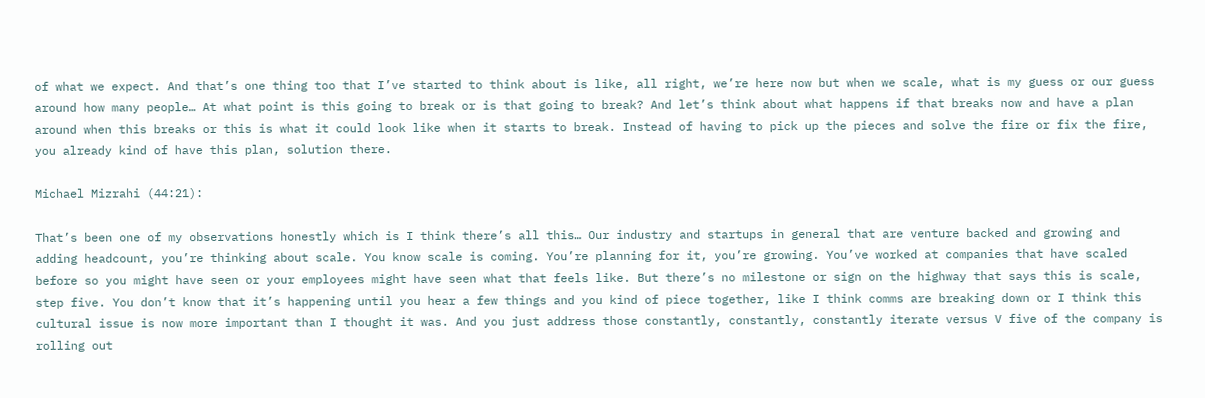of what we expect. And that’s one thing too that I’ve started to think about is like, all right, we’re here now but when we scale, what is my guess or our guess around how many people… At what point is this going to break or is that going to break? And let’s think about what happens if that breaks now and have a plan around when this breaks or this is what it could look like when it starts to break. Instead of having to pick up the pieces and solve the fire or fix the fire, you already kind of have this plan, solution there.

Michael Mizrahi (44:21):

That’s been one of my observations honestly which is I think there’s all this… Our industry and startups in general that are venture backed and growing and adding headcount, you’re thinking about scale. You know scale is coming. You’re planning for it, you’re growing. You’ve worked at companies that have scaled before so you might have seen or your employees might have seen what that feels like. But there’s no milestone or sign on the highway that says this is scale, step five. You don’t know that it’s happening until you hear a few things and you kind of piece together, like I think comms are breaking down or I think this cultural issue is now more important than I thought it was. And you just address those constantly, constantly, constantly iterate versus V five of the company is rolling out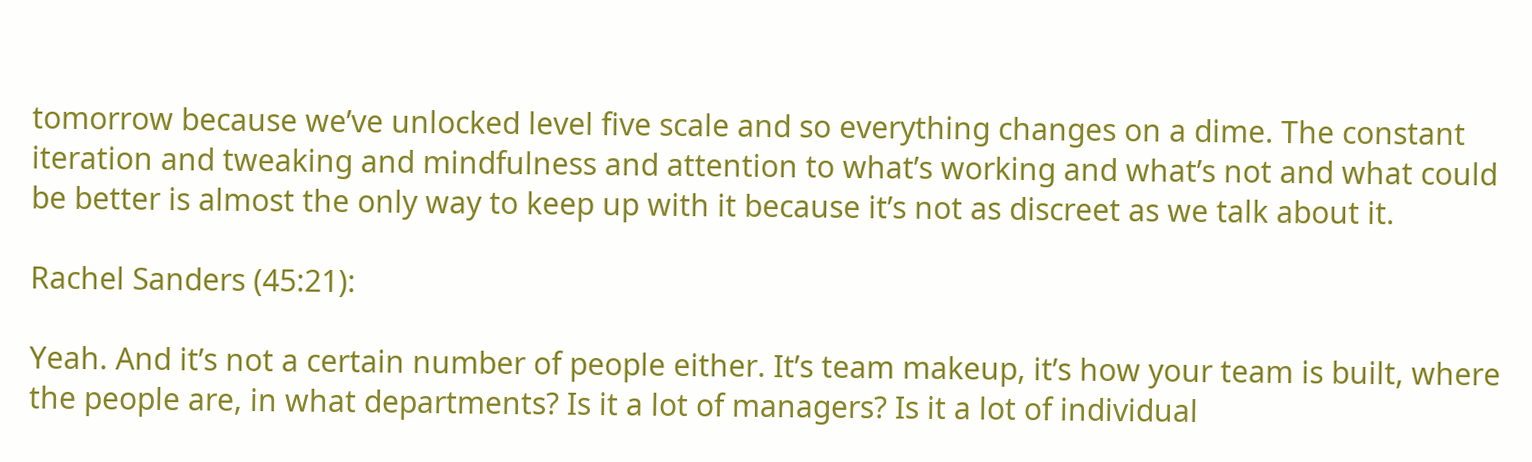tomorrow because we’ve unlocked level five scale and so everything changes on a dime. The constant iteration and tweaking and mindfulness and attention to what’s working and what’s not and what could be better is almost the only way to keep up with it because it’s not as discreet as we talk about it.

Rachel Sanders (45:21):

Yeah. And it’s not a certain number of people either. It’s team makeup, it’s how your team is built, where the people are, in what departments? Is it a lot of managers? Is it a lot of individual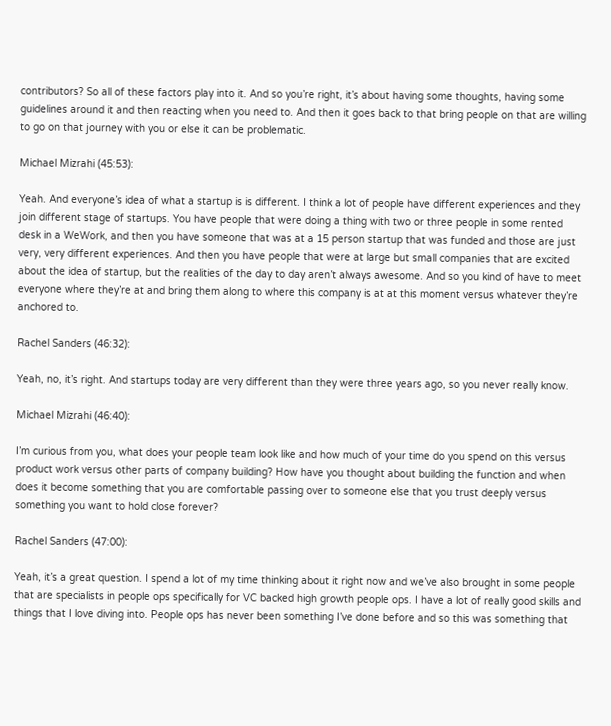contributors? So all of these factors play into it. And so you’re right, it’s about having some thoughts, having some guidelines around it and then reacting when you need to. And then it goes back to that bring people on that are willing to go on that journey with you or else it can be problematic.

Michael Mizrahi (45:53):

Yeah. And everyone’s idea of what a startup is is different. I think a lot of people have different experiences and they join different stage of startups. You have people that were doing a thing with two or three people in some rented desk in a WeWork, and then you have someone that was at a 15 person startup that was funded and those are just very, very different experiences. And then you have people that were at large but small companies that are excited about the idea of startup, but the realities of the day to day aren’t always awesome. And so you kind of have to meet everyone where they’re at and bring them along to where this company is at at this moment versus whatever they’re anchored to.

Rachel Sanders (46:32):

Yeah, no, it’s right. And startups today are very different than they were three years ago, so you never really know.

Michael Mizrahi (46:40):

I’m curious from you, what does your people team look like and how much of your time do you spend on this versus product work versus other parts of company building? How have you thought about building the function and when does it become something that you are comfortable passing over to someone else that you trust deeply versus something you want to hold close forever?

Rachel Sanders (47:00):

Yeah, it’s a great question. I spend a lot of my time thinking about it right now and we’ve also brought in some people that are specialists in people ops specifically for VC backed high growth people ops. I have a lot of really good skills and things that I love diving into. People ops has never been something I’ve done before and so this was something that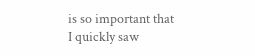is so important that I quickly saw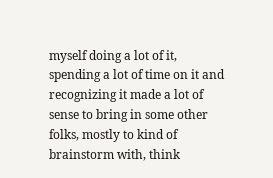myself doing a lot of it, spending a lot of time on it and recognizing it made a lot of sense to bring in some other folks, mostly to kind of brainstorm with, think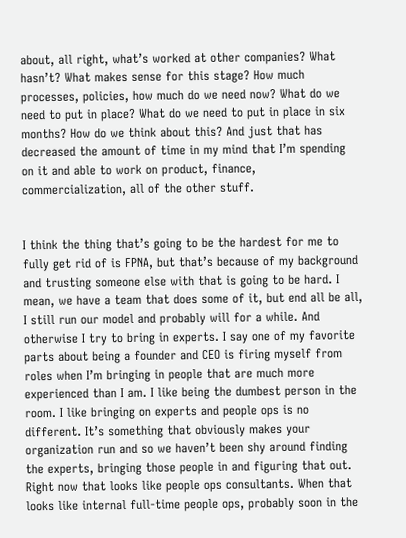about, all right, what’s worked at other companies? What hasn’t? What makes sense for this stage? How much processes, policies, how much do we need now? What do we need to put in place? What do we need to put in place in six months? How do we think about this? And just that has decreased the amount of time in my mind that I’m spending on it and able to work on product, finance, commercialization, all of the other stuff.


I think the thing that’s going to be the hardest for me to fully get rid of is FPNA, but that’s because of my background and trusting someone else with that is going to be hard. I mean, we have a team that does some of it, but end all be all, I still run our model and probably will for a while. And otherwise I try to bring in experts. I say one of my favorite parts about being a founder and CEO is firing myself from roles when I’m bringing in people that are much more experienced than I am. I like being the dumbest person in the room. I like bringing on experts and people ops is no different. It’s something that obviously makes your organization run and so we haven’t been shy around finding the experts, bringing those people in and figuring that out. Right now that looks like people ops consultants. When that looks like internal full-time people ops, probably soon in the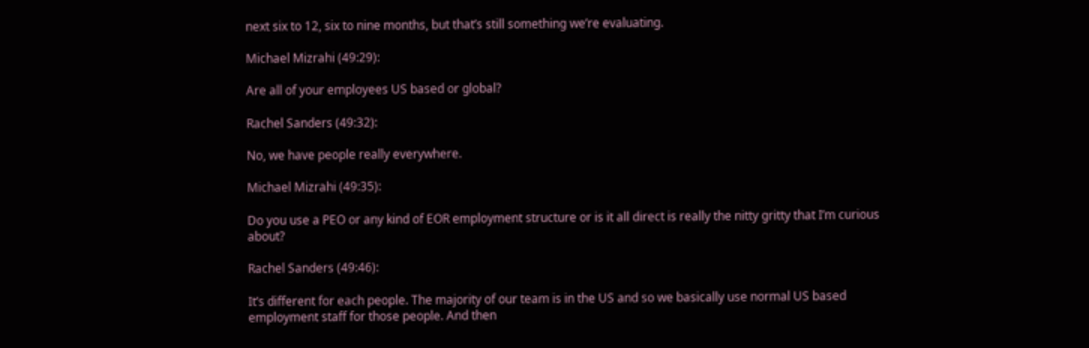next six to 12, six to nine months, but that’s still something we’re evaluating.

Michael Mizrahi (49:29):

Are all of your employees US based or global?

Rachel Sanders (49:32):

No, we have people really everywhere.

Michael Mizrahi (49:35):

Do you use a PEO or any kind of EOR employment structure or is it all direct is really the nitty gritty that I’m curious about?

Rachel Sanders (49:46):

It’s different for each people. The majority of our team is in the US and so we basically use normal US based employment staff for those people. And then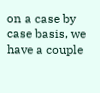on a case by case basis, we have a couple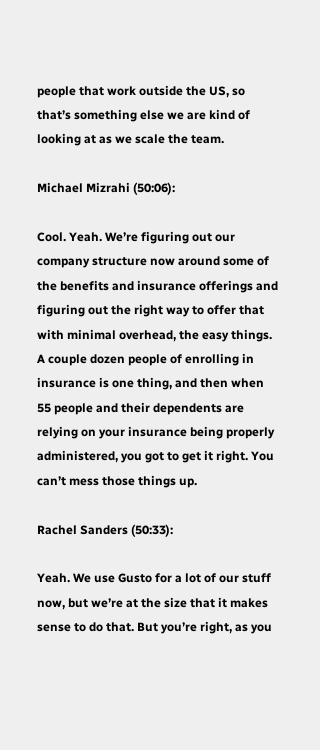people that work outside the US, so that’s something else we are kind of looking at as we scale the team.

Michael Mizrahi (50:06):

Cool. Yeah. We’re figuring out our company structure now around some of the benefits and insurance offerings and figuring out the right way to offer that with minimal overhead, the easy things. A couple dozen people of enrolling in insurance is one thing, and then when 55 people and their dependents are relying on your insurance being properly administered, you got to get it right. You can’t mess those things up.

Rachel Sanders (50:33):

Yeah. We use Gusto for a lot of our stuff now, but we’re at the size that it makes sense to do that. But you’re right, as you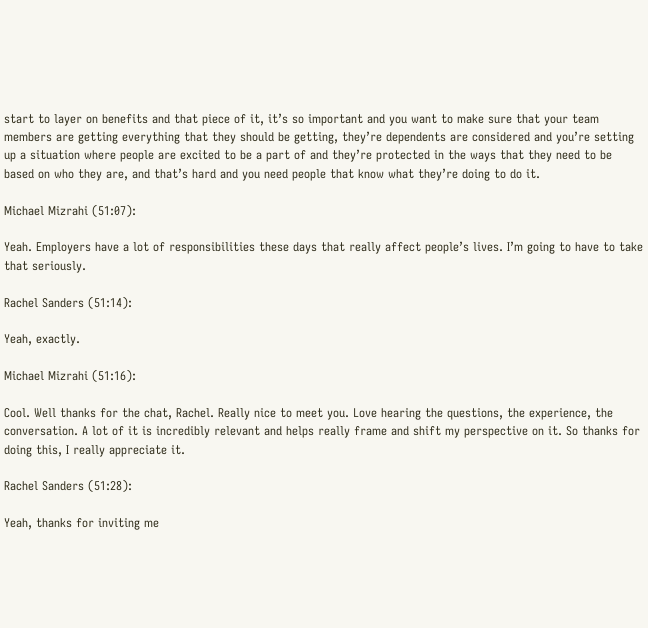start to layer on benefits and that piece of it, it’s so important and you want to make sure that your team members are getting everything that they should be getting, they’re dependents are considered and you’re setting up a situation where people are excited to be a part of and they’re protected in the ways that they need to be based on who they are, and that’s hard and you need people that know what they’re doing to do it.

Michael Mizrahi (51:07):

Yeah. Employers have a lot of responsibilities these days that really affect people’s lives. I’m going to have to take that seriously.

Rachel Sanders (51:14):

Yeah, exactly.

Michael Mizrahi (51:16):

Cool. Well thanks for the chat, Rachel. Really nice to meet you. Love hearing the questions, the experience, the conversation. A lot of it is incredibly relevant and helps really frame and shift my perspective on it. So thanks for doing this, I really appreciate it.

Rachel Sanders (51:28):

Yeah, thanks for inviting me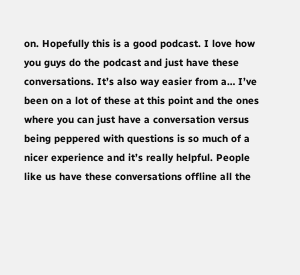on. Hopefully this is a good podcast. I love how you guys do the podcast and just have these conversations. It’s also way easier from a… I’ve been on a lot of these at this point and the ones where you can just have a conversation versus being peppered with questions is so much of a nicer experience and it’s really helpful. People like us have these conversations offline all the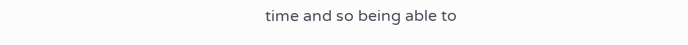time and so being able to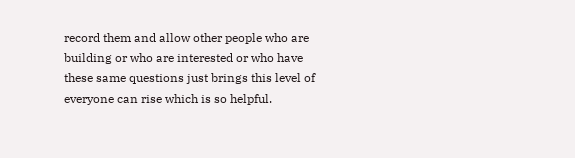record them and allow other people who are building or who are interested or who have these same questions just brings this level of everyone can rise which is so helpful.